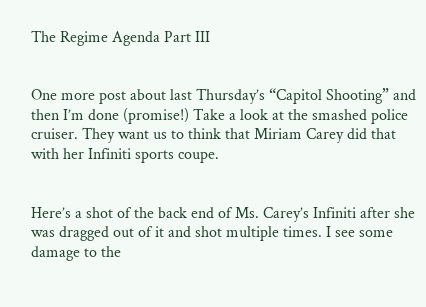The Regime Agenda Part III


One more post about last Thursday’s “Capitol Shooting” and then I’m done (promise!) Take a look at the smashed police cruiser. They want us to think that Miriam Carey did that with her Infiniti sports coupe.


Here’s a shot of the back end of Ms. Carey’s Infiniti after she was dragged out of it and shot multiple times. I see some damage to the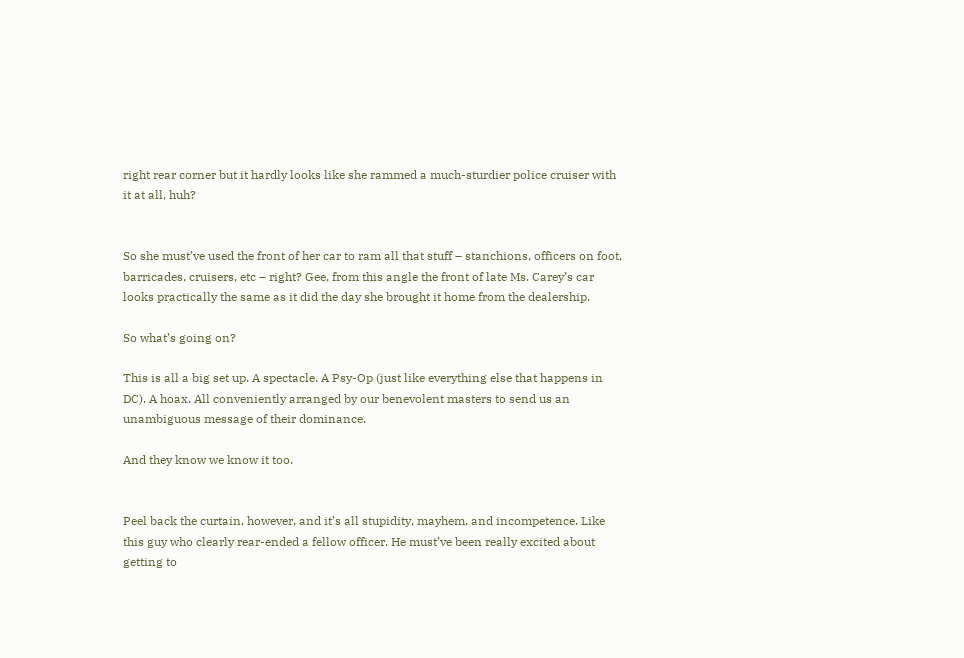right rear corner but it hardly looks like she rammed a much-sturdier police cruiser with it at all, huh?


So she must’ve used the front of her car to ram all that stuff – stanchions, officers on foot, barricades, cruisers, etc – right? Gee, from this angle the front of late Ms. Carey’s car looks practically the same as it did the day she brought it home from the dealership.

So what’s going on?

This is all a big set up. A spectacle. A Psy-Op (just like everything else that happens in DC). A hoax. All conveniently arranged by our benevolent masters to send us an unambiguous message of their dominance.

And they know we know it too.


Peel back the curtain, however, and it’s all stupidity, mayhem, and incompetence. Like this guy who clearly rear-ended a fellow officer. He must’ve been really excited about getting to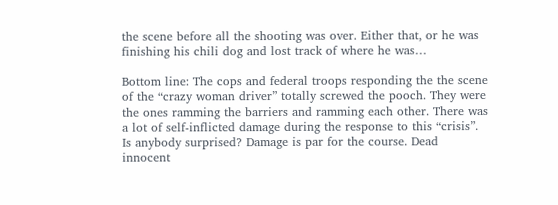the scene before all the shooting was over. Either that, or he was finishing his chili dog and lost track of where he was…

Bottom line: The cops and federal troops responding the the scene of the “crazy woman driver” totally screwed the pooch. They were the ones ramming the barriers and ramming each other. There was a lot of self-inflicted damage during the response to this “crisis”. Is anybody surprised? Damage is par for the course. Dead innocent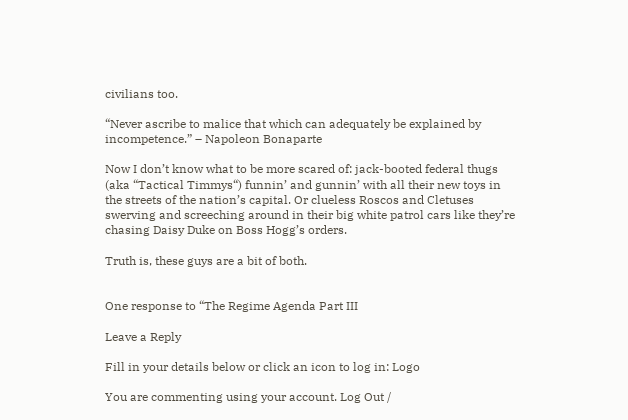civilians too.

“Never ascribe to malice that which can adequately be explained by incompetence.” – Napoleon Bonaparte

Now I don’t know what to be more scared of: jack-booted federal thugs (aka “Tactical Timmys“) funnin’ and gunnin’ with all their new toys in the streets of the nation’s capital. Or clueless Roscos and Cletuses swerving and screeching around in their big white patrol cars like they’re chasing Daisy Duke on Boss Hogg’s orders.

Truth is, these guys are a bit of both.


One response to “The Regime Agenda Part III

Leave a Reply

Fill in your details below or click an icon to log in: Logo

You are commenting using your account. Log Out /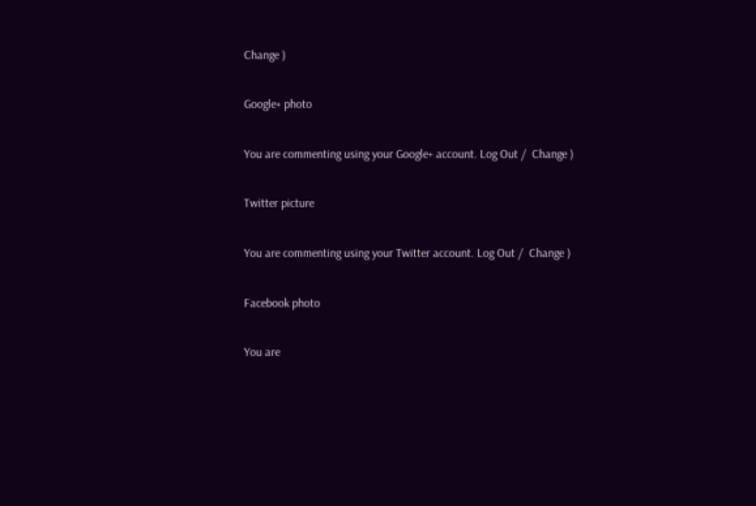Change )

Google+ photo

You are commenting using your Google+ account. Log Out /  Change )

Twitter picture

You are commenting using your Twitter account. Log Out /  Change )

Facebook photo

You are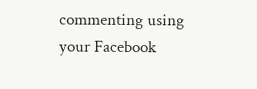commenting using your Facebook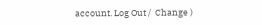account. Log Out /  Change )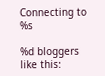Connecting to %s

%d bloggers like this: